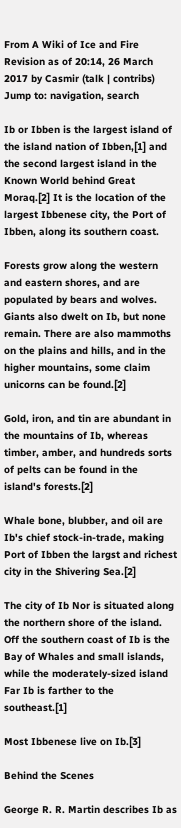From A Wiki of Ice and Fire
Revision as of 20:14, 26 March 2017 by Casmir (talk | contribs)
Jump to: navigation, search

Ib or Ibben is the largest island of the island nation of Ibben,[1] and the second largest island in the Known World behind Great Moraq.[2] It is the location of the largest Ibbenese city, the Port of Ibben, along its southern coast.

Forests grow along the western and eastern shores, and are populated by bears and wolves. Giants also dwelt on Ib, but none remain. There are also mammoths on the plains and hills, and in the higher mountains, some claim unicorns can be found.[2]

Gold, iron, and tin are abundant in the mountains of Ib, whereas timber, amber, and hundreds sorts of pelts can be found in the island's forests.[2]

Whale bone, blubber, and oil are Ib's chief stock-in-trade, making Port of Ibben the largst and richest city in the Shivering Sea.[2]

The city of Ib Nor is situated along the northern shore of the island. Off the southern coast of Ib is the Bay of Whales and small islands, while the moderately-sized island Far Ib is farther to the southeast.[1]

Most Ibbenese live on Ib.[3]

Behind the Scenes

George R. R. Martin describes Ib as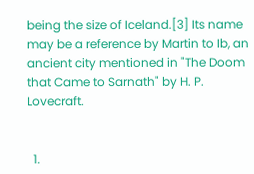being the size of Iceland.[3] Its name may be a reference by Martin to Ib, an ancient city mentioned in "The Doom that Came to Sarnath" by H. P. Lovecraft.


  1.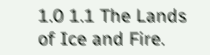1.0 1.1 The Lands of Ice and Fire.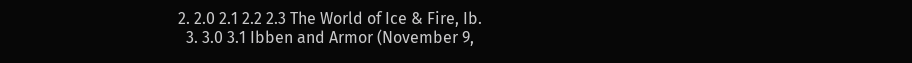2. 2.0 2.1 2.2 2.3 The World of Ice & Fire, Ib.
  3. 3.0 3.1 Ibben and Armor (November 9,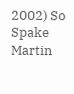2002) So Spake Martin